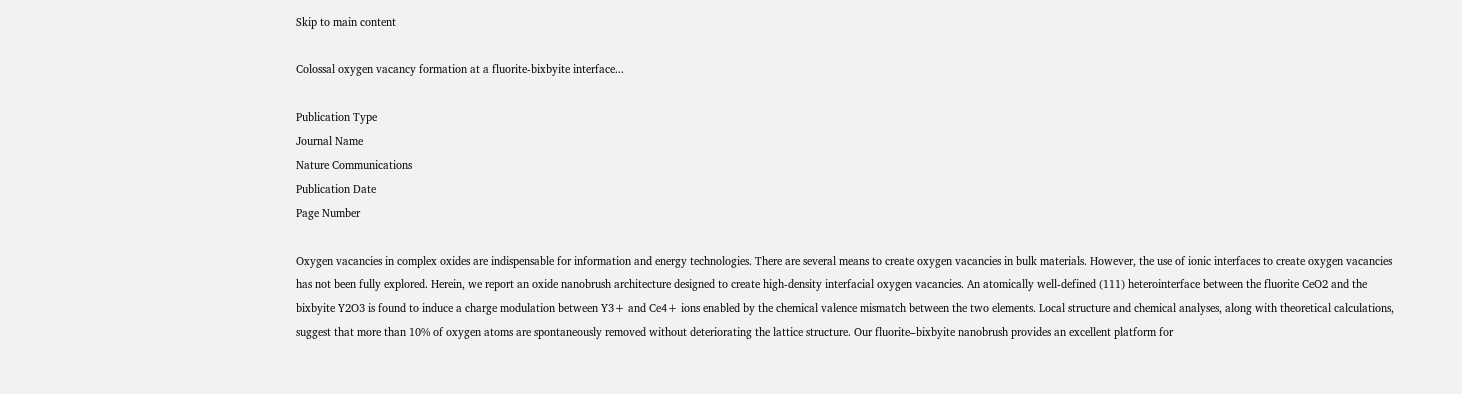Skip to main content

Colossal oxygen vacancy formation at a fluorite-bixbyite interface...

Publication Type
Journal Name
Nature Communications
Publication Date
Page Number

Oxygen vacancies in complex oxides are indispensable for information and energy technologies. There are several means to create oxygen vacancies in bulk materials. However, the use of ionic interfaces to create oxygen vacancies has not been fully explored. Herein, we report an oxide nanobrush architecture designed to create high-density interfacial oxygen vacancies. An atomically well-defined (111) heterointerface between the fluorite CeO2 and the bixbyite Y2O3 is found to induce a charge modulation between Y3+ and Ce4+ ions enabled by the chemical valence mismatch between the two elements. Local structure and chemical analyses, along with theoretical calculations, suggest that more than 10% of oxygen atoms are spontaneously removed without deteriorating the lattice structure. Our fluorite–bixbyite nanobrush provides an excellent platform for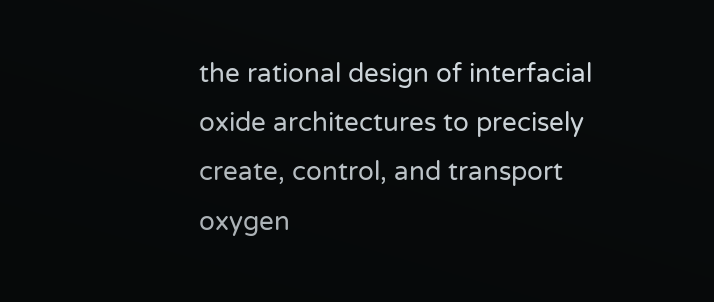the rational design of interfacial oxide architectures to precisely create, control, and transport oxygen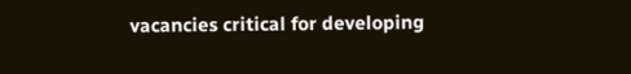vacancies critical for developing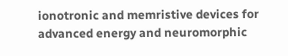ionotronic and memristive devices for advanced energy and neuromorphic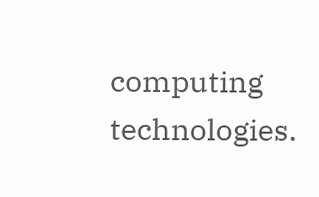computing technologies.